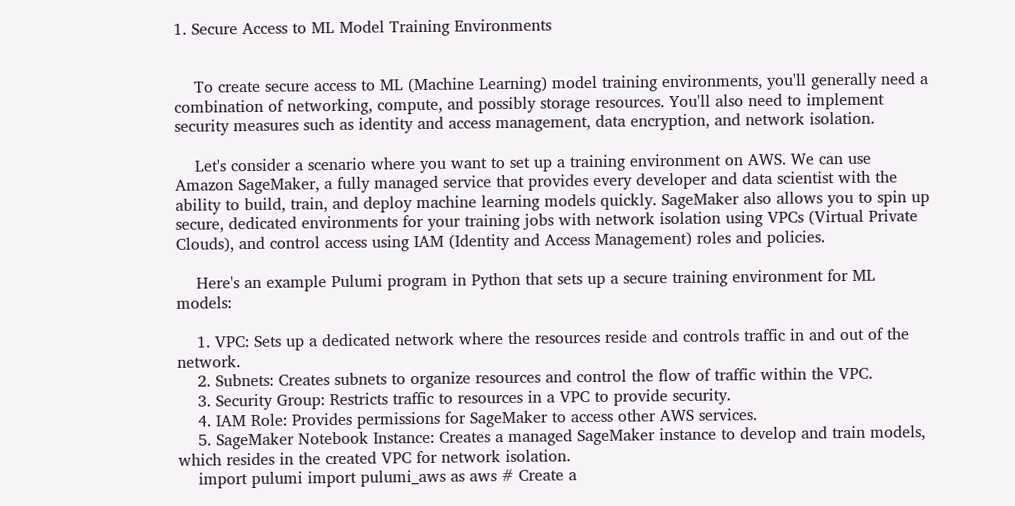1. Secure Access to ML Model Training Environments


    To create secure access to ML (Machine Learning) model training environments, you'll generally need a combination of networking, compute, and possibly storage resources. You'll also need to implement security measures such as identity and access management, data encryption, and network isolation.

    Let's consider a scenario where you want to set up a training environment on AWS. We can use Amazon SageMaker, a fully managed service that provides every developer and data scientist with the ability to build, train, and deploy machine learning models quickly. SageMaker also allows you to spin up secure, dedicated environments for your training jobs with network isolation using VPCs (Virtual Private Clouds), and control access using IAM (Identity and Access Management) roles and policies.

    Here's an example Pulumi program in Python that sets up a secure training environment for ML models:

    1. VPC: Sets up a dedicated network where the resources reside and controls traffic in and out of the network.
    2. Subnets: Creates subnets to organize resources and control the flow of traffic within the VPC.
    3. Security Group: Restricts traffic to resources in a VPC to provide security.
    4. IAM Role: Provides permissions for SageMaker to access other AWS services.
    5. SageMaker Notebook Instance: Creates a managed SageMaker instance to develop and train models, which resides in the created VPC for network isolation.
    import pulumi import pulumi_aws as aws # Create a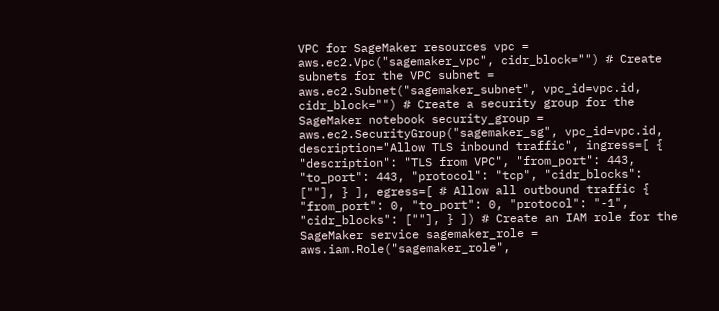VPC for SageMaker resources vpc = aws.ec2.Vpc("sagemaker_vpc", cidr_block="") # Create subnets for the VPC subnet = aws.ec2.Subnet("sagemaker_subnet", vpc_id=vpc.id, cidr_block="") # Create a security group for the SageMaker notebook security_group = aws.ec2.SecurityGroup("sagemaker_sg", vpc_id=vpc.id, description="Allow TLS inbound traffic", ingress=[ { "description": "TLS from VPC", "from_port": 443, "to_port": 443, "protocol": "tcp", "cidr_blocks": [""], } ], egress=[ # Allow all outbound traffic { "from_port": 0, "to_port": 0, "protocol": "-1", "cidr_blocks": [""], } ]) # Create an IAM role for the SageMaker service sagemaker_role = aws.iam.Role("sagemaker_role",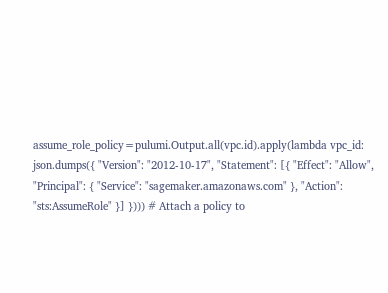assume_role_policy=pulumi.Output.all(vpc.id).apply(lambda vpc_id: json.dumps({ "Version": "2012-10-17", "Statement": [{ "Effect": "Allow", "Principal": { "Service": "sagemaker.amazonaws.com" }, "Action": "sts:AssumeRole" }] }))) # Attach a policy to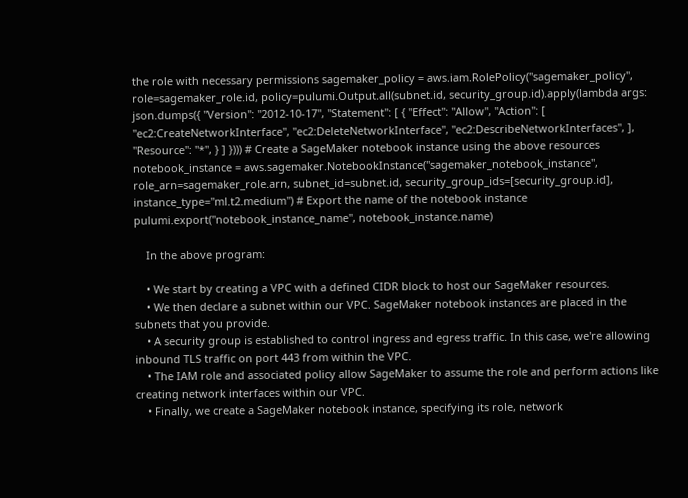the role with necessary permissions sagemaker_policy = aws.iam.RolePolicy("sagemaker_policy", role=sagemaker_role.id, policy=pulumi.Output.all(subnet.id, security_group.id).apply(lambda args: json.dumps({ "Version": "2012-10-17", "Statement": [ { "Effect": "Allow", "Action": [ "ec2:CreateNetworkInterface", "ec2:DeleteNetworkInterface", "ec2:DescribeNetworkInterfaces", ], "Resource": "*", } ] }))) # Create a SageMaker notebook instance using the above resources notebook_instance = aws.sagemaker.NotebookInstance("sagemaker_notebook_instance", role_arn=sagemaker_role.arn, subnet_id=subnet.id, security_group_ids=[security_group.id], instance_type="ml.t2.medium") # Export the name of the notebook instance pulumi.export("notebook_instance_name", notebook_instance.name)

    In the above program:

    • We start by creating a VPC with a defined CIDR block to host our SageMaker resources.
    • We then declare a subnet within our VPC. SageMaker notebook instances are placed in the subnets that you provide.
    • A security group is established to control ingress and egress traffic. In this case, we're allowing inbound TLS traffic on port 443 from within the VPC.
    • The IAM role and associated policy allow SageMaker to assume the role and perform actions like creating network interfaces within our VPC.
    • Finally, we create a SageMaker notebook instance, specifying its role, network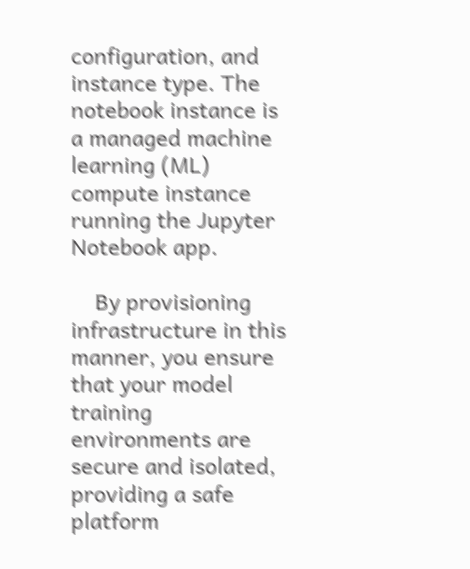configuration, and instance type. The notebook instance is a managed machine learning (ML) compute instance running the Jupyter Notebook app.

    By provisioning infrastructure in this manner, you ensure that your model training environments are secure and isolated, providing a safe platform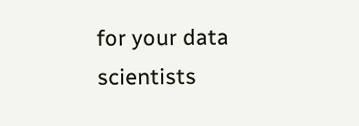for your data scientists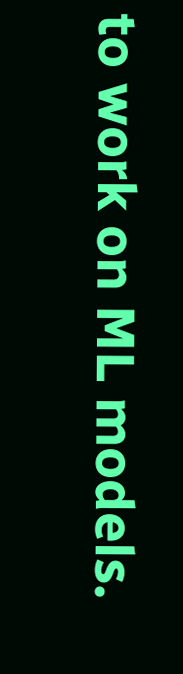to work on ML models.